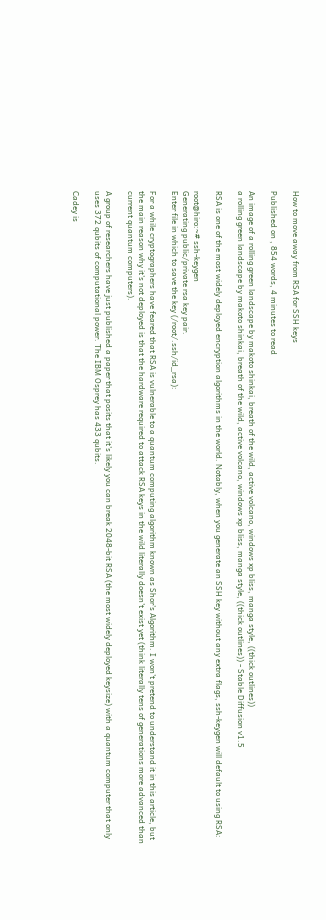How to move away from RSA for SSH keys

Published on , 854 words, 4 minutes to read

An image of a rolling green landscape by makoto shinkai, breath of the wild, active volcano, windows xp bliss, manga style, ((thick outlines))
a rolling green landscape by makoto shinkai, breath of the wild, active volcano, windows xp bliss, manga style, ((thick outlines)) - Stable Diffusion v1.5

RSA is one of the most widely deployed encryption algorithms in the world. Notably, when you generate an SSH key without any extra flags, ssh-keygen will default to using RSA:

root@hiro:~# ssh-keygen
Generating public/private rsa key pair.
Enter file in which to save the key (/root/.ssh/id_rsa):

For a while cryptographers have feared that RSA is vulnerable to a quantum computing algorithm known as Shor's Algorithm. I won't pretend to understand it in this article, but the main reason why it's not deployed is that the hardware required to attack RSA keys in the wild literally doesn't exist yet (think literally tens of generations more advanced than current quantum computers).

A group of researchers have just published a paper that posits that it's likely you can break 2048-bit RSA (the most widely deployed keysize) with a quantum computer that only uses 372 qubits of computational power. The IBM Osprey has 433 qubits.

Cadey is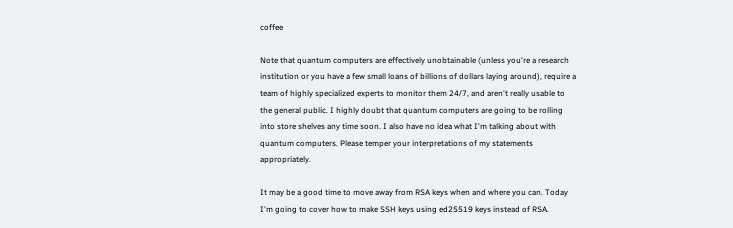coffee

Note that quantum computers are effectively unobtainable (unless you're a research institution or you have a few small loans of billions of dollars laying around), require a team of highly specialized experts to monitor them 24/7, and aren't really usable to the general public. I highly doubt that quantum computers are going to be rolling into store shelves any time soon. I also have no idea what I'm talking about with quantum computers. Please temper your interpretations of my statements appropriately.

It may be a good time to move away from RSA keys when and where you can. Today I'm going to cover how to make SSH keys using ed25519 keys instead of RSA.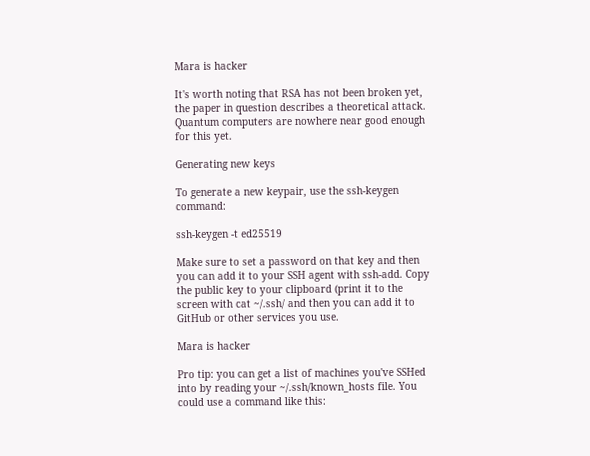Mara is hacker

It's worth noting that RSA has not been broken yet, the paper in question describes a theoretical attack. Quantum computers are nowhere near good enough for this yet.

Generating new keys

To generate a new keypair, use the ssh-keygen command:

ssh-keygen -t ed25519

Make sure to set a password on that key and then you can add it to your SSH agent with ssh-add. Copy the public key to your clipboard (print it to the screen with cat ~/.ssh/ and then you can add it to GitHub or other services you use.

Mara is hacker

Pro tip: you can get a list of machines you've SSHed into by reading your ~/.ssh/known_hosts file. You could use a command like this: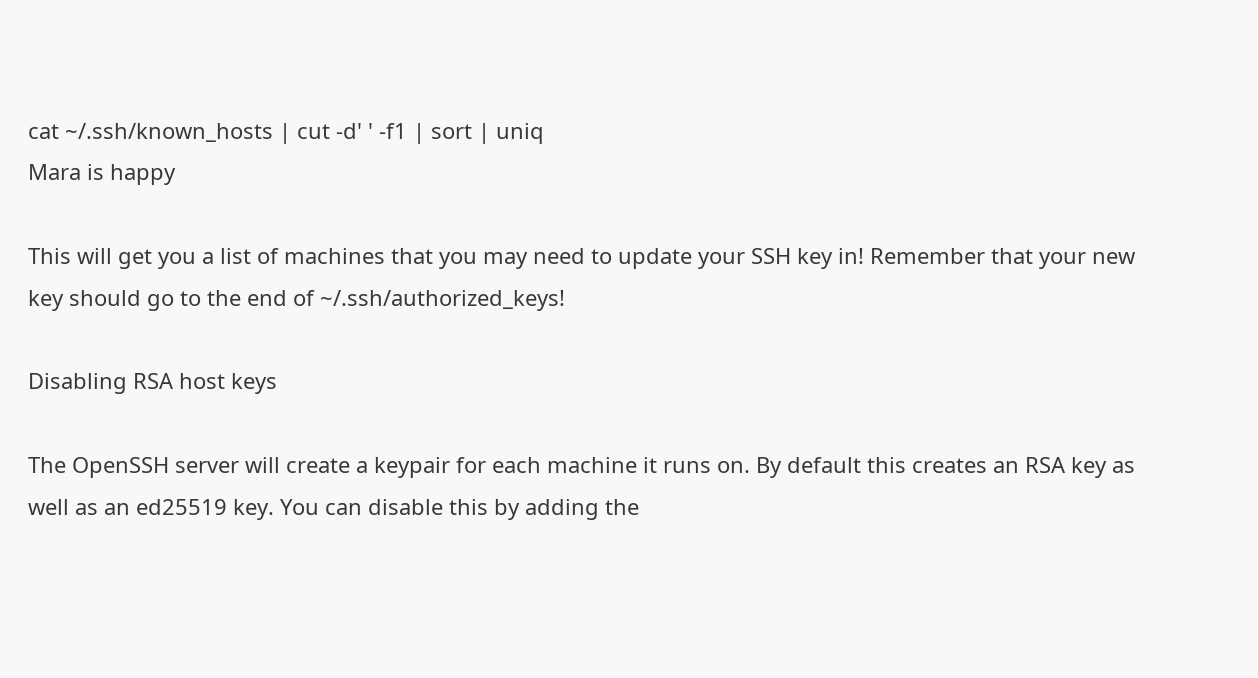cat ~/.ssh/known_hosts | cut -d' ' -f1 | sort | uniq
Mara is happy

This will get you a list of machines that you may need to update your SSH key in! Remember that your new key should go to the end of ~/.ssh/authorized_keys!

Disabling RSA host keys

The OpenSSH server will create a keypair for each machine it runs on. By default this creates an RSA key as well as an ed25519 key. You can disable this by adding the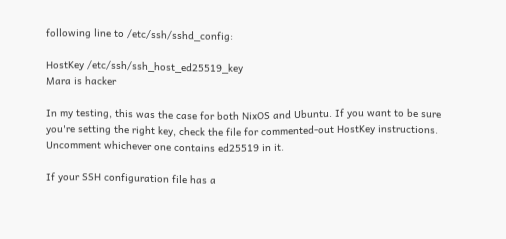following line to /etc/ssh/sshd_config:

HostKey /etc/ssh/ssh_host_ed25519_key
Mara is hacker

In my testing, this was the case for both NixOS and Ubuntu. If you want to be sure you're setting the right key, check the file for commented-out HostKey instructions. Uncomment whichever one contains ed25519 in it.

If your SSH configuration file has a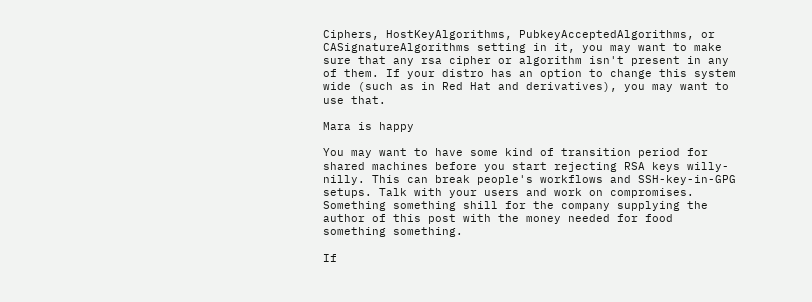Ciphers, HostKeyAlgorithms, PubkeyAcceptedAlgorithms, or CASignatureAlgorithms setting in it, you may want to make sure that any rsa cipher or algorithm isn't present in any of them. If your distro has an option to change this system wide (such as in Red Hat and derivatives), you may want to use that.

Mara is happy

You may want to have some kind of transition period for shared machines before you start rejecting RSA keys willy-nilly. This can break people's workflows and SSH-key-in-GPG setups. Talk with your users and work on compromises. Something something shill for the company supplying the author of this post with the money needed for food something something.

If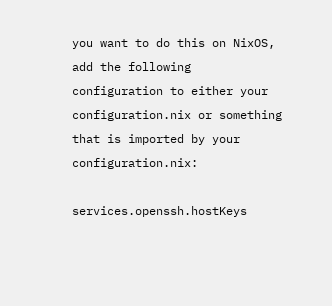you want to do this on NixOS, add the following configuration to either your configuration.nix or something that is imported by your configuration.nix:

services.openssh.hostKeys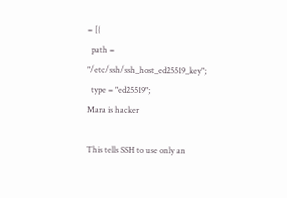= [{
  path = "/etc/ssh/ssh_host_ed25519_key";
  type = "ed25519";
Mara is hacker

This tells SSH to use only an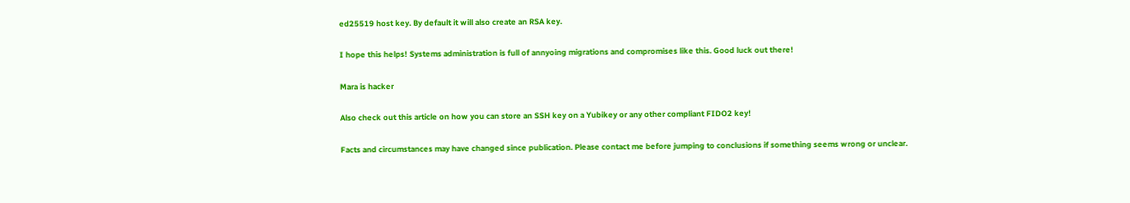ed25519 host key. By default it will also create an RSA key.

I hope this helps! Systems administration is full of annyoing migrations and compromises like this. Good luck out there!

Mara is hacker

Also check out this article on how you can store an SSH key on a Yubikey or any other compliant FIDO2 key!

Facts and circumstances may have changed since publication. Please contact me before jumping to conclusions if something seems wrong or unclear.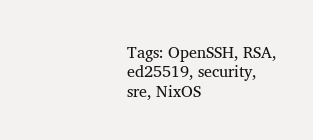Tags: OpenSSH, RSA, ed25519, security, sre, NixOS